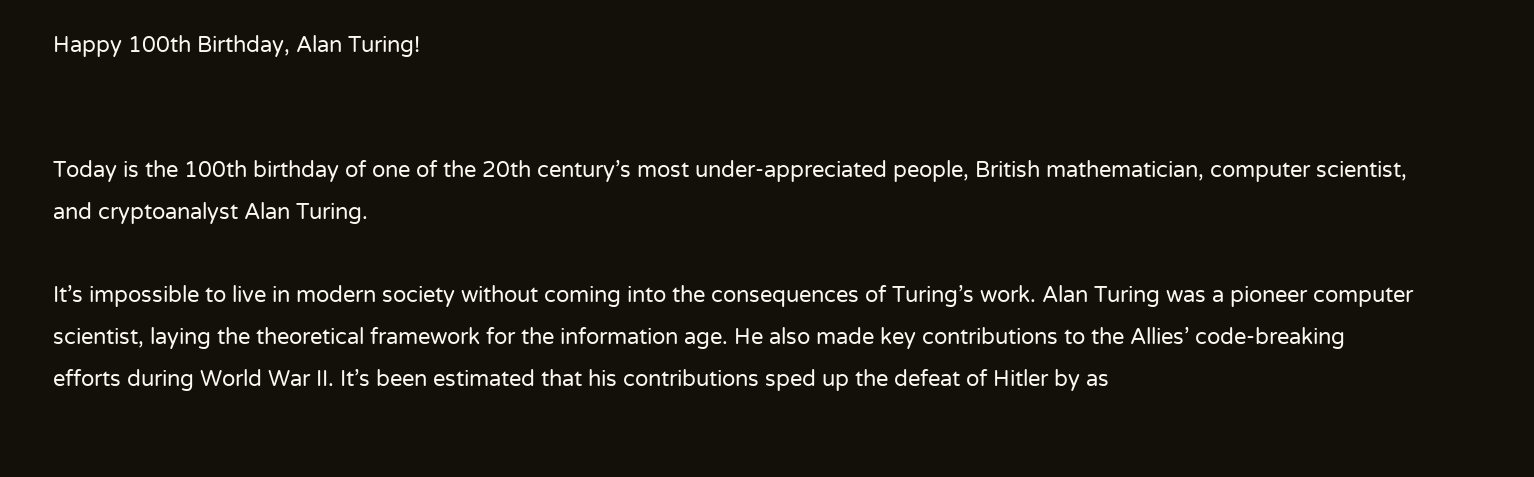Happy 100th Birthday, Alan Turing!


Today is the 100th birthday of one of the 20th century’s most under-appreciated people, British mathematician, computer scientist, and cryptoanalyst Alan Turing.

It’s impossible to live in modern society without coming into the consequences of Turing’s work. Alan Turing was a pioneer computer scientist, laying the theoretical framework for the information age. He also made key contributions to the Allies’ code-breaking efforts during World War II. It’s been estimated that his contributions sped up the defeat of Hitler by as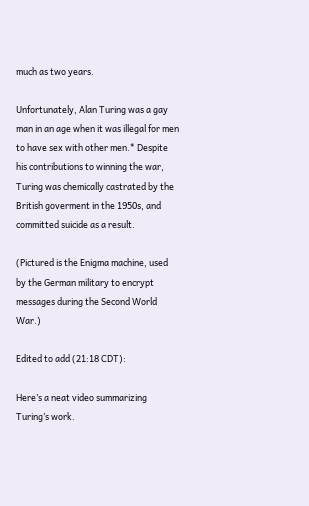much as two years.

Unfortunately, Alan Turing was a gay man in an age when it was illegal for men to have sex with other men.* Despite his contributions to winning the war, Turing was chemically castrated by the British goverment in the 1950s, and committed suicide as a result.

(Pictured is the Enigma machine, used by the German military to encrypt messages during the Second World War.)

Edited to add (21:18 CDT):

Here’s a neat video summarizing Turing’s work.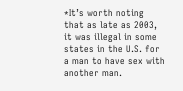*It’s worth noting that as late as 2003, it was illegal in some states in the U.S. for a man to have sex with another man.